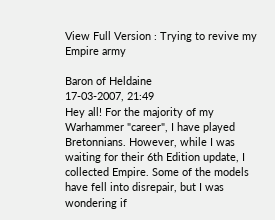View Full Version : Trying to revive my Empire army

Baron of Heldaine
17-03-2007, 21:49
Hey all! For the majority of my Warhammer "career", I have played Bretonnians. However, while I was waiting for their 6th Edition update, I collected Empire. Some of the models have fell into disrepair, but I was wondering if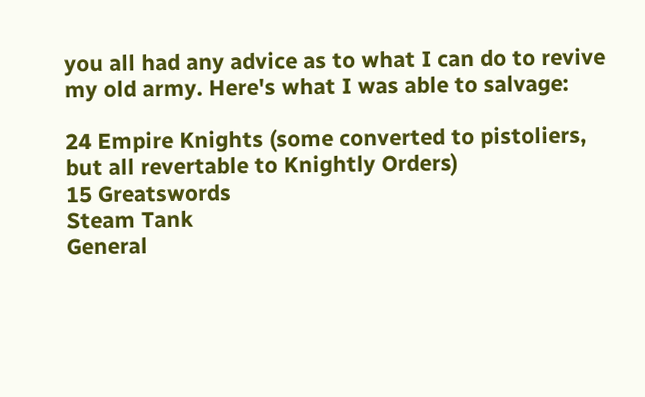you all had any advice as to what I can do to revive my old army. Here's what I was able to salvage:

24 Empire Knights (some converted to pistoliers, but all revertable to Knightly Orders)
15 Greatswords
Steam Tank
General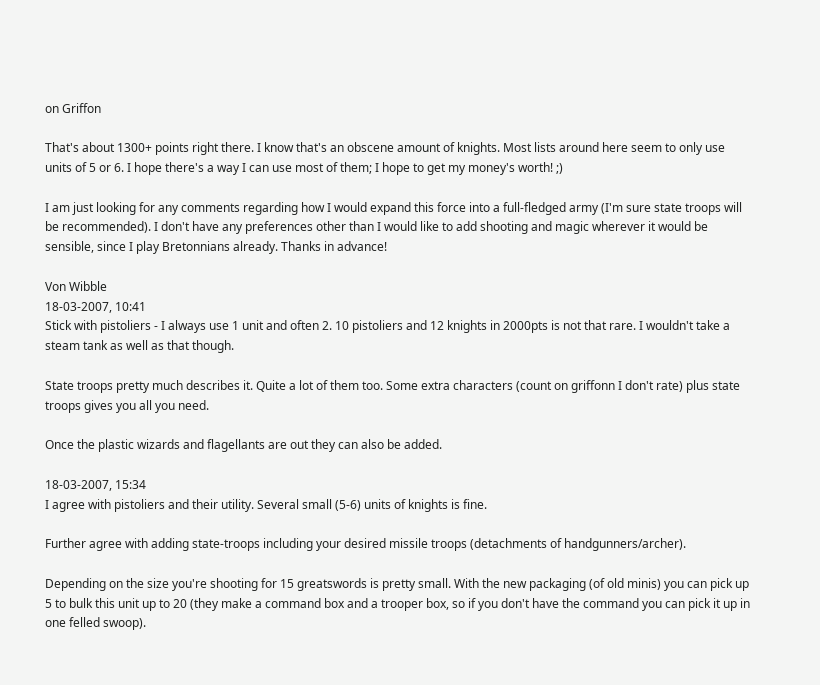on Griffon

That's about 1300+ points right there. I know that's an obscene amount of knights. Most lists around here seem to only use units of 5 or 6. I hope there's a way I can use most of them; I hope to get my money's worth! ;)

I am just looking for any comments regarding how I would expand this force into a full-fledged army (I'm sure state troops will be recommended). I don't have any preferences other than I would like to add shooting and magic wherever it would be sensible, since I play Bretonnians already. Thanks in advance!

Von Wibble
18-03-2007, 10:41
Stick with pistoliers - I always use 1 unit and often 2. 10 pistoliers and 12 knights in 2000pts is not that rare. I wouldn't take a steam tank as well as that though.

State troops pretty much describes it. Quite a lot of them too. Some extra characters (count on griffonn I don't rate) plus state troops gives you all you need.

Once the plastic wizards and flagellants are out they can also be added.

18-03-2007, 15:34
I agree with pistoliers and their utility. Several small (5-6) units of knights is fine.

Further agree with adding state-troops including your desired missile troops (detachments of handgunners/archer).

Depending on the size you're shooting for 15 greatswords is pretty small. With the new packaging (of old minis) you can pick up 5 to bulk this unit up to 20 (they make a command box and a trooper box, so if you don't have the command you can pick it up in one felled swoop).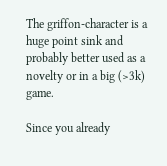The griffon-character is a huge point sink and probably better used as a novelty or in a big (>3k) game.

Since you already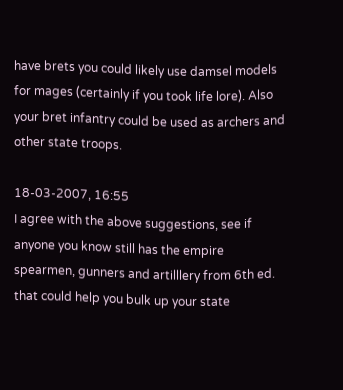have brets you could likely use damsel models for mages (certainly if you took life lore). Also your bret infantry could be used as archers and other state troops.

18-03-2007, 16:55
I agree with the above suggestions, see if anyone you know still has the empire spearmen, gunners and artilllery from 6th ed. that could help you bulk up your state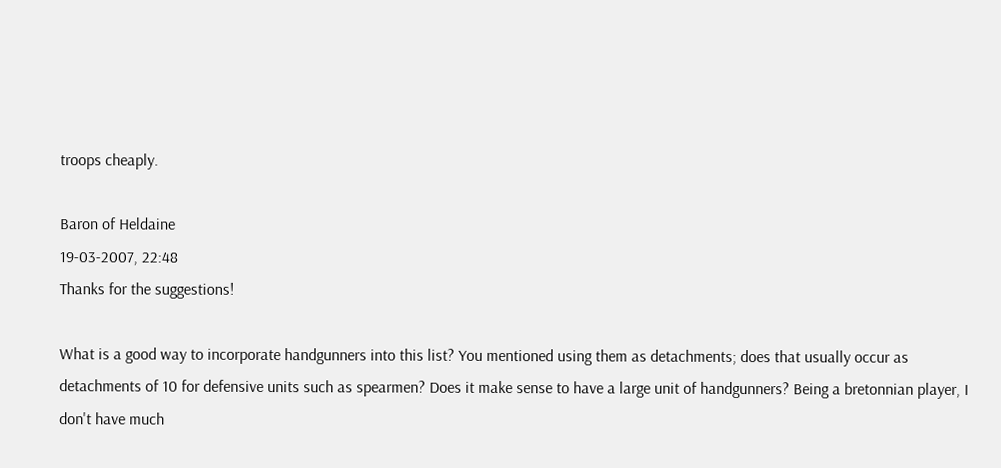troops cheaply.

Baron of Heldaine
19-03-2007, 22:48
Thanks for the suggestions!

What is a good way to incorporate handgunners into this list? You mentioned using them as detachments; does that usually occur as detachments of 10 for defensive units such as spearmen? Does it make sense to have a large unit of handgunners? Being a bretonnian player, I don't have much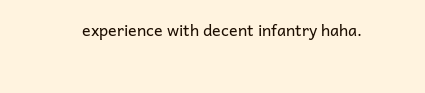experience with decent infantry haha.